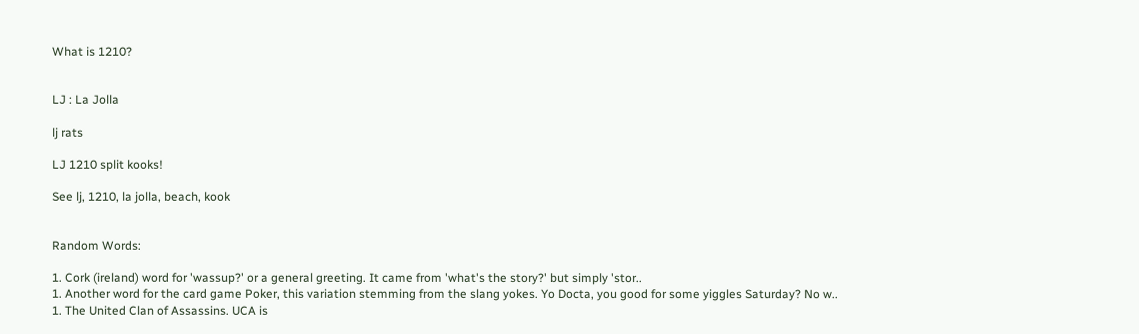What is 1210?


LJ : La Jolla

lj rats

LJ 1210 split kooks!

See lj, 1210, la jolla, beach, kook


Random Words:

1. Cork (ireland) word for 'wassup?' or a general greeting. It came from 'what's the story?' but simply 'stor..
1. Another word for the card game Poker, this variation stemming from the slang yokes. Yo Docta, you good for some yiggles Saturday? No w..
1. The United Clan of Assassins. UCA is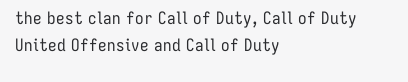the best clan for Call of Duty, Call of Duty United Offensive and Call of Duty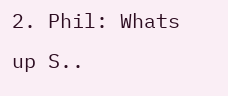2. Phil: Whats up S..